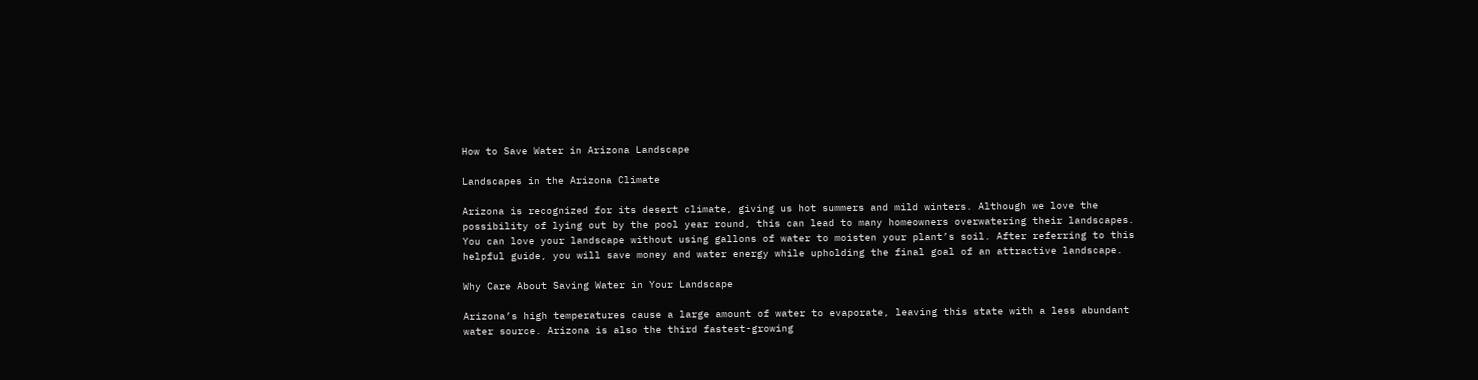How to Save Water in Arizona Landscape

Landscapes in the Arizona Climate

Arizona is recognized for its desert climate, giving us hot summers and mild winters. Although we love the possibility of lying out by the pool year round, this can lead to many homeowners overwatering their landscapes. You can love your landscape without using gallons of water to moisten your plant’s soil. After referring to this helpful guide, you will save money and water energy while upholding the final goal of an attractive landscape.

Why Care About Saving Water in Your Landscape

Arizona’s high temperatures cause a large amount of water to evaporate, leaving this state with a less abundant water source. Arizona is also the third fastest-growing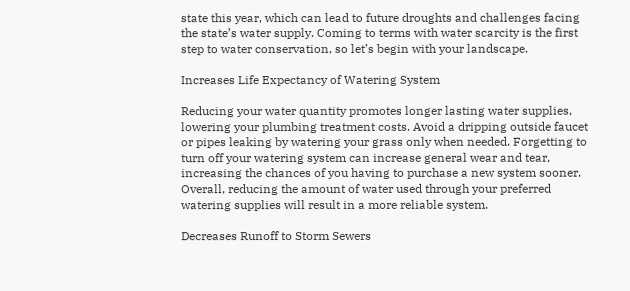state this year, which can lead to future droughts and challenges facing the state’s water supply. Coming to terms with water scarcity is the first step to water conservation, so let’s begin with your landscape.

Increases Life Expectancy of Watering System

Reducing your water quantity promotes longer lasting water supplies, lowering your plumbing treatment costs. Avoid a dripping outside faucet or pipes leaking by watering your grass only when needed. Forgetting to turn off your watering system can increase general wear and tear, increasing the chances of you having to purchase a new system sooner. Overall, reducing the amount of water used through your preferred watering supplies will result in a more reliable system.

Decreases Runoff to Storm Sewers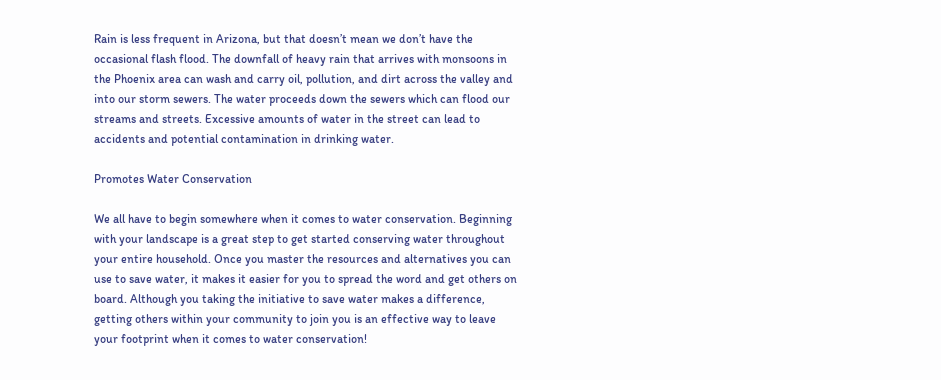Rain is less frequent in Arizona, but that doesn’t mean we don’t have the occasional flash flood. The downfall of heavy rain that arrives with monsoons in the Phoenix area can wash and carry oil, pollution, and dirt across the valley and into our storm sewers. The water proceeds down the sewers which can flood our streams and streets. Excessive amounts of water in the street can lead to accidents and potential contamination in drinking water.

Promotes Water Conservation

We all have to begin somewhere when it comes to water conservation. Beginning with your landscape is a great step to get started conserving water throughout your entire household. Once you master the resources and alternatives you can use to save water, it makes it easier for you to spread the word and get others on board. Although you taking the initiative to save water makes a difference, getting others within your community to join you is an effective way to leave your footprint when it comes to water conservation!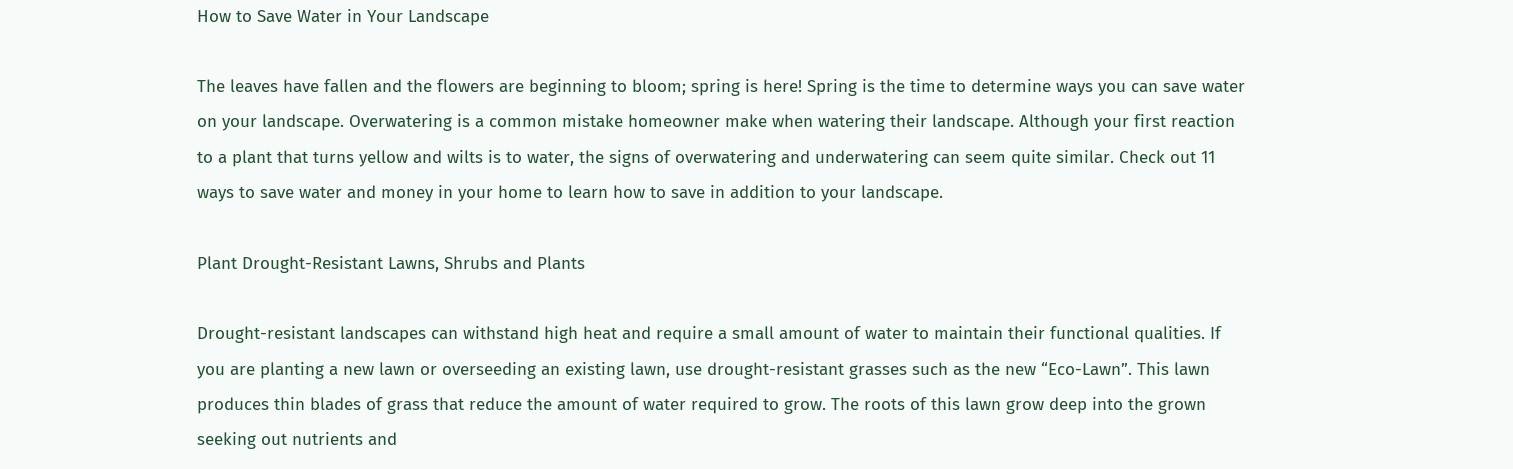How to Save Water in Your Landscape

The leaves have fallen and the flowers are beginning to bloom; spring is here! Spring is the time to determine ways you can save water on your landscape. Overwatering is a common mistake homeowner make when watering their landscape. Although your first reaction to a plant that turns yellow and wilts is to water, the signs of overwatering and underwatering can seem quite similar. Check out 11 ways to save water and money in your home to learn how to save in addition to your landscape.

Plant Drought-Resistant Lawns, Shrubs and Plants

Drought-resistant landscapes can withstand high heat and require a small amount of water to maintain their functional qualities. If you are planting a new lawn or overseeding an existing lawn, use drought-resistant grasses such as the new “Eco-Lawn”. This lawn produces thin blades of grass that reduce the amount of water required to grow. The roots of this lawn grow deep into the grown seeking out nutrients and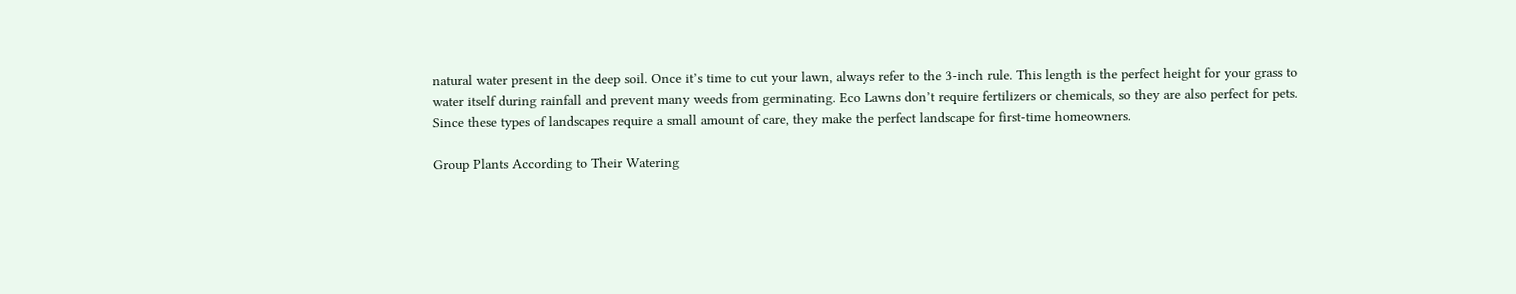natural water present in the deep soil. Once it’s time to cut your lawn, always refer to the 3-inch rule. This length is the perfect height for your grass to water itself during rainfall and prevent many weeds from germinating. Eco Lawns don’t require fertilizers or chemicals, so they are also perfect for pets. Since these types of landscapes require a small amount of care, they make the perfect landscape for first-time homeowners.

Group Plants According to Their Watering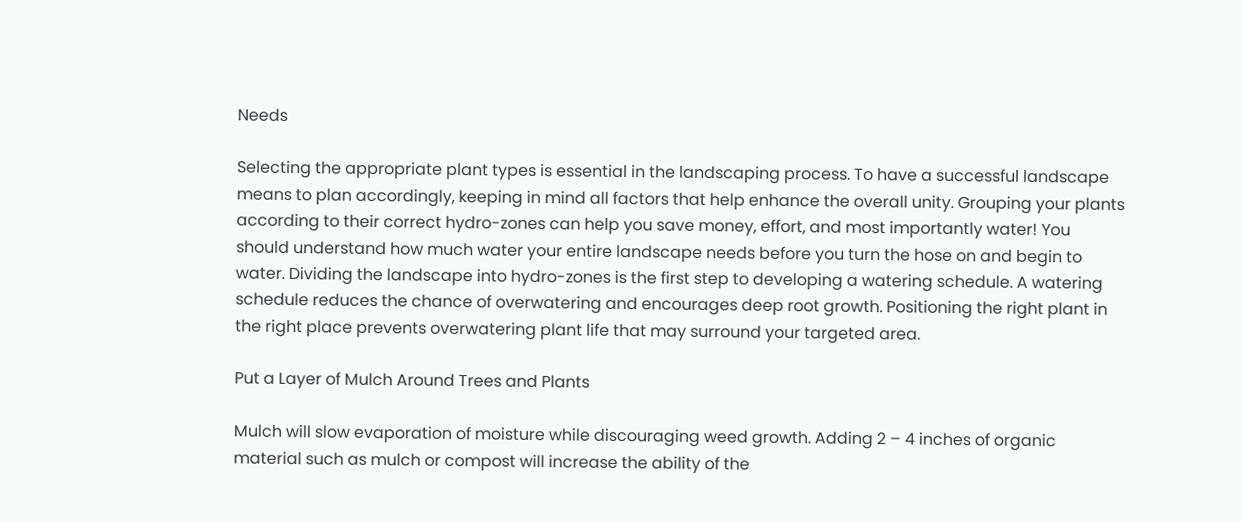Needs

Selecting the appropriate plant types is essential in the landscaping process. To have a successful landscape means to plan accordingly, keeping in mind all factors that help enhance the overall unity. Grouping your plants according to their correct hydro-zones can help you save money, effort, and most importantly water! You should understand how much water your entire landscape needs before you turn the hose on and begin to water. Dividing the landscape into hydro-zones is the first step to developing a watering schedule. A watering schedule reduces the chance of overwatering and encourages deep root growth. Positioning the right plant in the right place prevents overwatering plant life that may surround your targeted area.

Put a Layer of Mulch Around Trees and Plants

Mulch will slow evaporation of moisture while discouraging weed growth. Adding 2 – 4 inches of organic material such as mulch or compost will increase the ability of the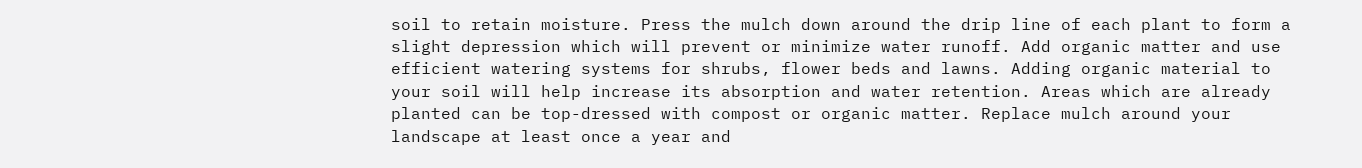soil to retain moisture. Press the mulch down around the drip line of each plant to form a slight depression which will prevent or minimize water runoff. Add organic matter and use efficient watering systems for shrubs, flower beds and lawns. Adding organic material to your soil will help increase its absorption and water retention. Areas which are already planted can be top-dressed with compost or organic matter. Replace mulch around your landscape at least once a year and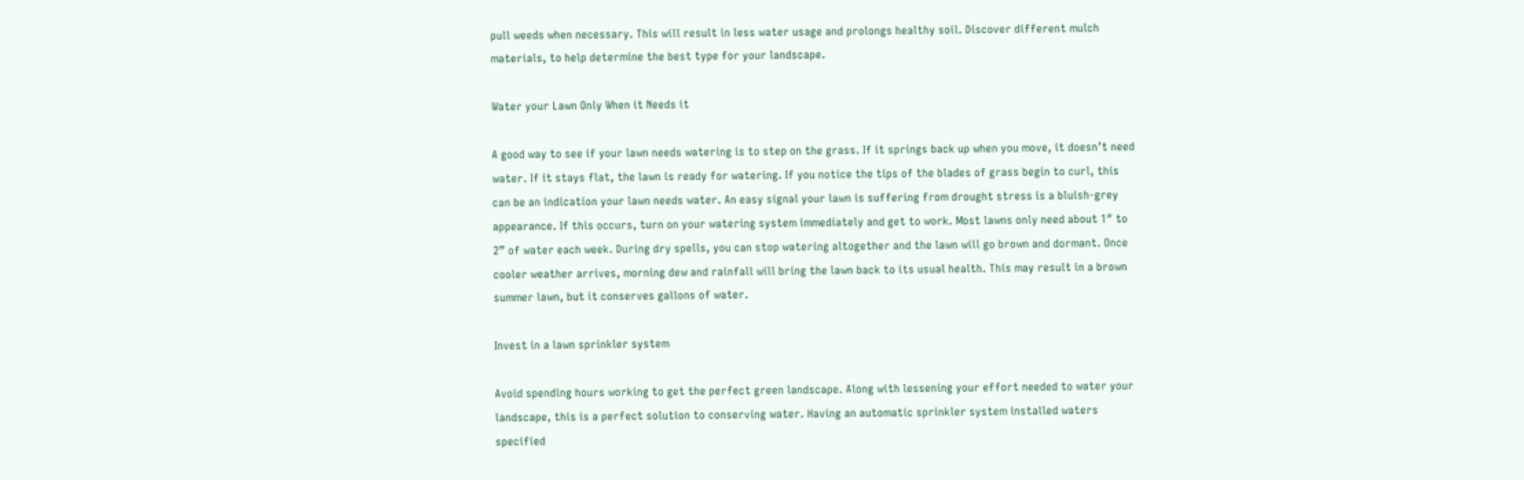pull weeds when necessary. This will result in less water usage and prolongs healthy soil. Discover different mulch materials, to help determine the best type for your landscape.

Water your Lawn Only When it Needs it

A good way to see if your lawn needs watering is to step on the grass. If it springs back up when you move, it doesn’t need water. If it stays flat, the lawn is ready for watering. If you notice the tips of the blades of grass begin to curl, this can be an indication your lawn needs water. An easy signal your lawn is suffering from drought stress is a bluish-grey appearance. If this occurs, turn on your watering system immediately and get to work. Most lawns only need about 1″ to 2” of water each week. During dry spells, you can stop watering altogether and the lawn will go brown and dormant. Once cooler weather arrives, morning dew and rainfall will bring the lawn back to its usual health. This may result in a brown summer lawn, but it conserves gallons of water.

Invest in a lawn sprinkler system

Avoid spending hours working to get the perfect green landscape. Along with lessening your effort needed to water your landscape, this is a perfect solution to conserving water. Having an automatic sprinkler system installed waters specified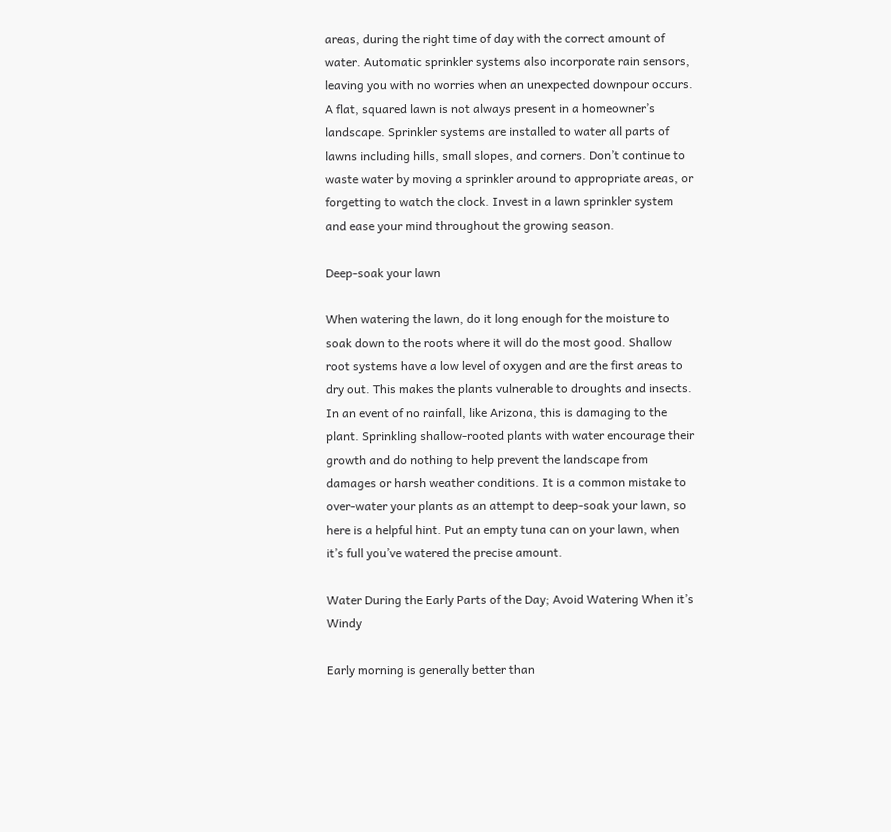areas, during the right time of day with the correct amount of water. Automatic sprinkler systems also incorporate rain sensors, leaving you with no worries when an unexpected downpour occurs. A flat, squared lawn is not always present in a homeowner’s landscape. Sprinkler systems are installed to water all parts of lawns including hills, small slopes, and corners. Don’t continue to waste water by moving a sprinkler around to appropriate areas, or forgetting to watch the clock. Invest in a lawn sprinkler system and ease your mind throughout the growing season.

Deep-soak your lawn

When watering the lawn, do it long enough for the moisture to soak down to the roots where it will do the most good. Shallow root systems have a low level of oxygen and are the first areas to dry out. This makes the plants vulnerable to droughts and insects. In an event of no rainfall, like Arizona, this is damaging to the plant. Sprinkling shallow-rooted plants with water encourage their growth and do nothing to help prevent the landscape from damages or harsh weather conditions. It is a common mistake to over-water your plants as an attempt to deep-soak your lawn, so here is a helpful hint. Put an empty tuna can on your lawn, when it’s full you’ve watered the precise amount.

Water During the Early Parts of the Day; Avoid Watering When it’s Windy

Early morning is generally better than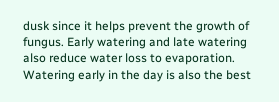dusk since it helps prevent the growth of fungus. Early watering and late watering also reduce water loss to evaporation. Watering early in the day is also the best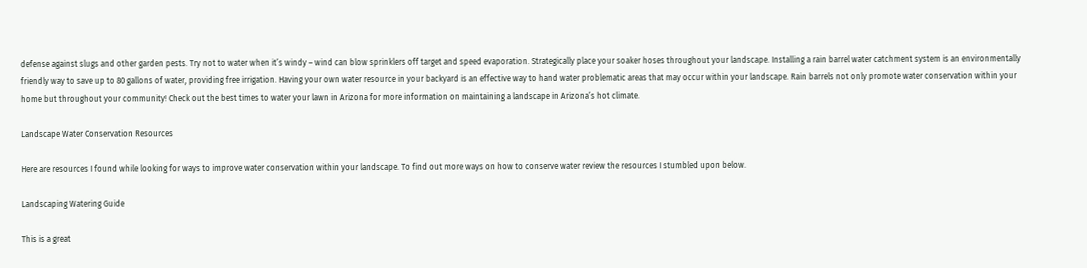defense against slugs and other garden pests. Try not to water when it’s windy – wind can blow sprinklers off target and speed evaporation. Strategically place your soaker hoses throughout your landscape. Installing a rain barrel water catchment system is an environmentally friendly way to save up to 80 gallons of water, providing free irrigation. Having your own water resource in your backyard is an effective way to hand water problematic areas that may occur within your landscape. Rain barrels not only promote water conservation within your home but throughout your community! Check out the best times to water your lawn in Arizona for more information on maintaining a landscape in Arizona’s hot climate.

Landscape Water Conservation Resources

Here are resources I found while looking for ways to improve water conservation within your landscape. To find out more ways on how to conserve water review the resources I stumbled upon below.

Landscaping Watering Guide

This is a great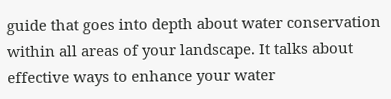guide that goes into depth about water conservation within all areas of your landscape. It talks about effective ways to enhance your water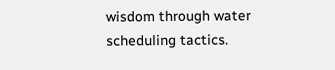wisdom through water scheduling tactics.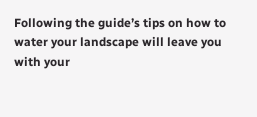Following the guide’s tips on how to water your landscape will leave you with your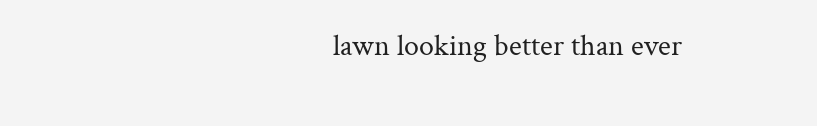lawn looking better than ever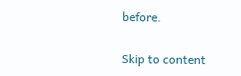before.

Skip to content